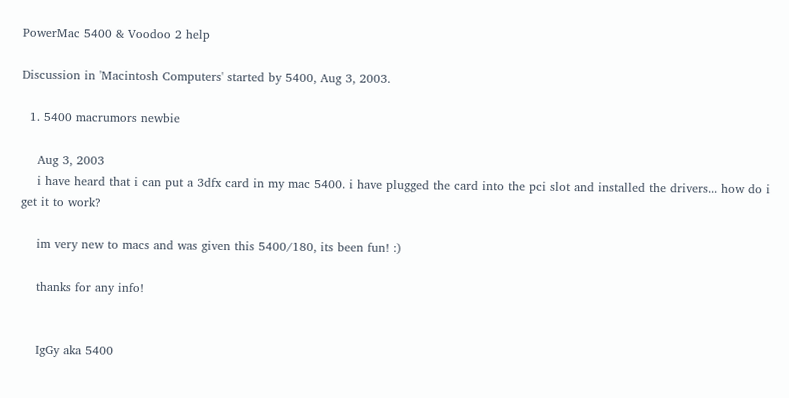PowerMac 5400 & Voodoo 2 help

Discussion in 'Macintosh Computers' started by 5400, Aug 3, 2003.

  1. 5400 macrumors newbie

    Aug 3, 2003
    i have heard that i can put a 3dfx card in my mac 5400. i have plugged the card into the pci slot and installed the drivers... how do i get it to work?

    im very new to macs and was given this 5400/180, its been fun! :)

    thanks for any info!


    IgGy aka 5400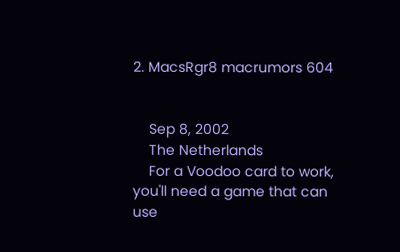2. MacsRgr8 macrumors 604


    Sep 8, 2002
    The Netherlands
    For a Voodoo card to work, you'll need a game that can use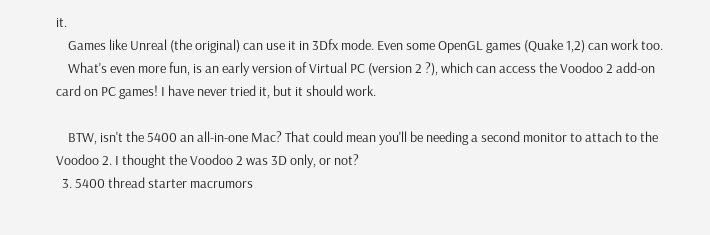it.
    Games like Unreal (the original) can use it in 3Dfx mode. Even some OpenGL games (Quake 1,2) can work too.
    What's even more fun, is an early version of Virtual PC (version 2 ?), which can access the Voodoo 2 add-on card on PC games! I have never tried it, but it should work.

    BTW, isn't the 5400 an all-in-one Mac? That could mean you'll be needing a second monitor to attach to the Voodoo 2. I thought the Voodoo 2 was 3D only, or not?
  3. 5400 thread starter macrumors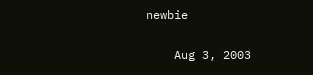newbie

    Aug 3, 2003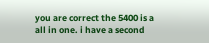you are correct the 5400 is a all in one. i have a second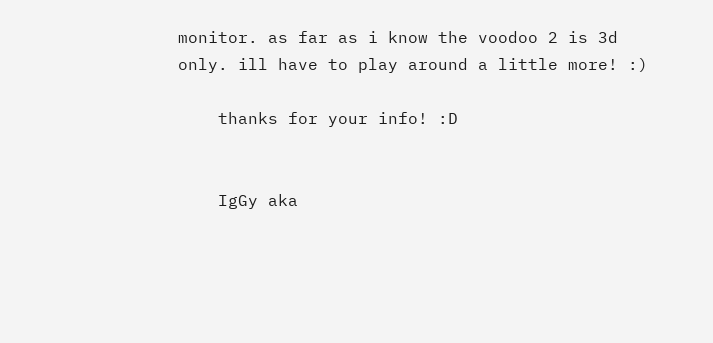monitor. as far as i know the voodoo 2 is 3d only. ill have to play around a little more! :)

    thanks for your info! :D


    IgGy aka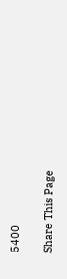5400

Share This Page